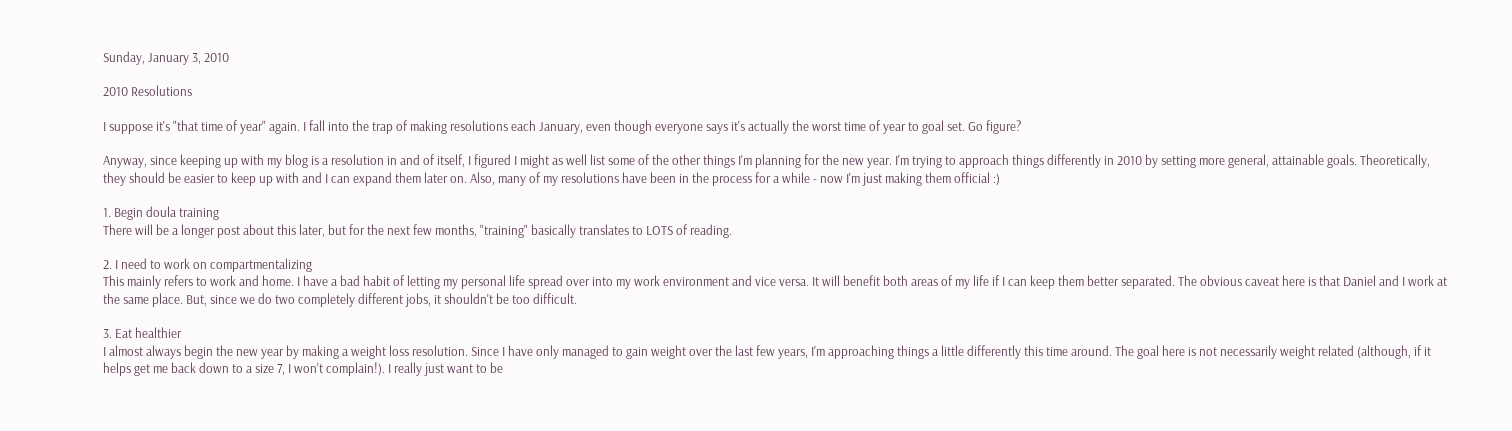Sunday, January 3, 2010

2010 Resolutions

I suppose it's "that time of year" again. I fall into the trap of making resolutions each January, even though everyone says it's actually the worst time of year to goal set. Go figure?

Anyway, since keeping up with my blog is a resolution in and of itself, I figured I might as well list some of the other things I'm planning for the new year. I'm trying to approach things differently in 2010 by setting more general, attainable goals. Theoretically, they should be easier to keep up with and I can expand them later on. Also, many of my resolutions have been in the process for a while - now I'm just making them official :)

1. Begin doula training
There will be a longer post about this later, but for the next few months, "training" basically translates to LOTS of reading.

2. I need to work on compartmentalizing
This mainly refers to work and home. I have a bad habit of letting my personal life spread over into my work environment and vice versa. It will benefit both areas of my life if I can keep them better separated. The obvious caveat here is that Daniel and I work at the same place. But, since we do two completely different jobs, it shouldn't be too difficult.

3. Eat healthier
I almost always begin the new year by making a weight loss resolution. Since I have only managed to gain weight over the last few years, I'm approaching things a little differently this time around. The goal here is not necessarily weight related (although, if it helps get me back down to a size 7, I won't complain!). I really just want to be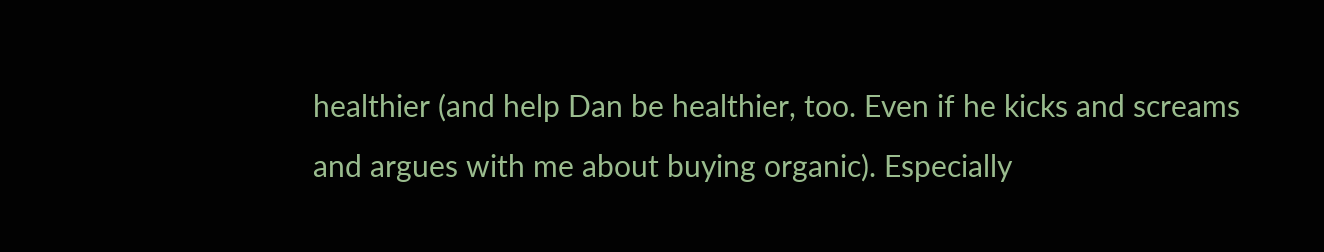healthier (and help Dan be healthier, too. Even if he kicks and screams and argues with me about buying organic). Especially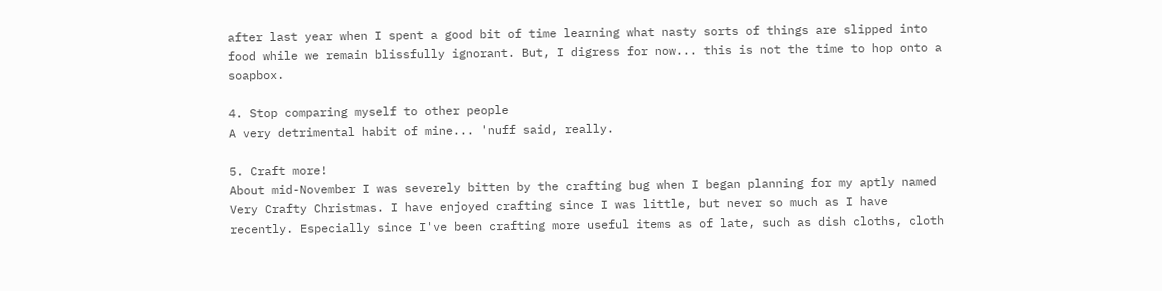after last year when I spent a good bit of time learning what nasty sorts of things are slipped into food while we remain blissfully ignorant. But, I digress for now... this is not the time to hop onto a soapbox.

4. Stop comparing myself to other people
A very detrimental habit of mine... 'nuff said, really.

5. Craft more!
About mid-November I was severely bitten by the crafting bug when I began planning for my aptly named Very Crafty Christmas. I have enjoyed crafting since I was little, but never so much as I have recently. Especially since I've been crafting more useful items as of late, such as dish cloths, cloth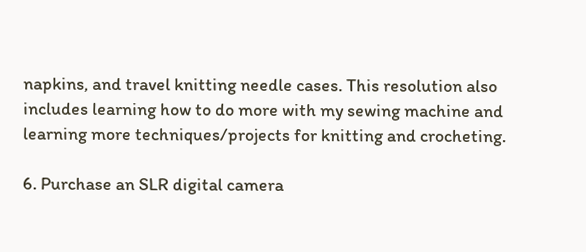napkins, and travel knitting needle cases. This resolution also includes learning how to do more with my sewing machine and learning more techniques/projects for knitting and crocheting.

6. Purchase an SLR digital camera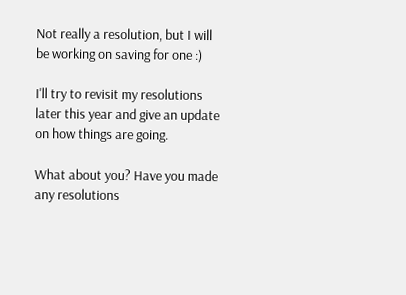Not really a resolution, but I will be working on saving for one :)

I'll try to revisit my resolutions later this year and give an update on how things are going.

What about you? Have you made any resolutions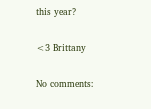this year?

<3 Brittany

No comments: